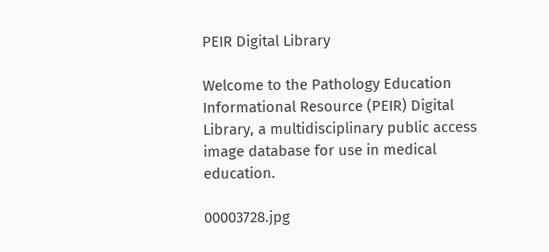PEIR Digital Library

Welcome to the Pathology Education Informational Resource (PEIR) Digital Library, a multidisciplinary public access image database for use in medical education.

00003728.jpg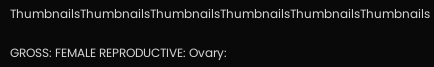ThumbnailsThumbnailsThumbnailsThumbnailsThumbnailsThumbnails

GROSS: FEMALE REPRODUCTIVE: Ovary: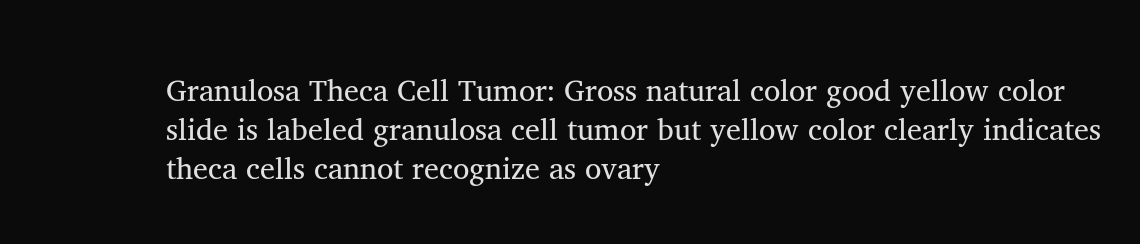Granulosa Theca Cell Tumor: Gross natural color good yellow color slide is labeled granulosa cell tumor but yellow color clearly indicates theca cells cannot recognize as ovary